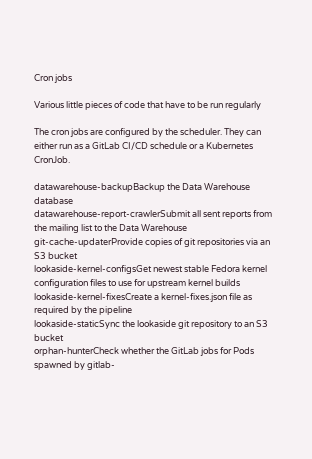Cron jobs

Various little pieces of code that have to be run regularly

The cron jobs are configured by the scheduler. They can either run as a GitLab CI/CD schedule or a Kubernetes CronJob.

datawarehouse-backupBackup the Data Warehouse database
datawarehouse-report-crawlerSubmit all sent reports from the mailing list to the Data Warehouse
git-cache-updaterProvide copies of git repositories via an S3 bucket
lookaside-kernel-configsGet newest stable Fedora kernel configuration files to use for upstream kernel builds
lookaside-kernel-fixesCreate a kernel-fixes.json file as required by the pipeline
lookaside-staticSync the lookaside git repository to an S3 bucket
orphan-hunterCheck whether the GitLab jobs for Pods spawned by gitlab-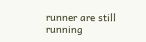runner are still running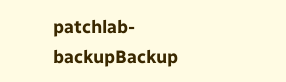patchlab-backupBackup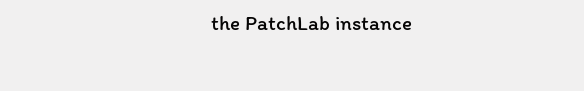the PatchLab instance